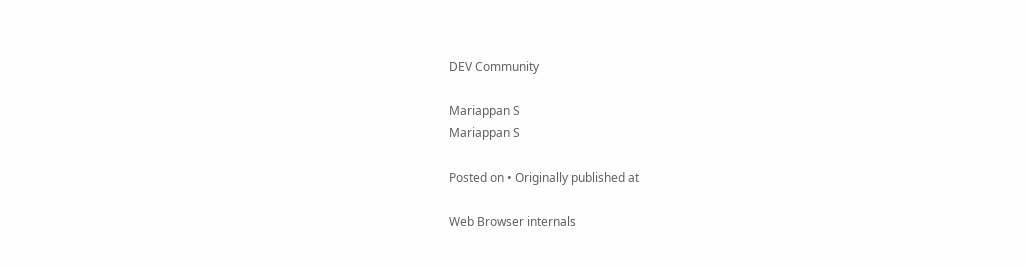DEV Community

Mariappan S
Mariappan S

Posted on • Originally published at

Web Browser internals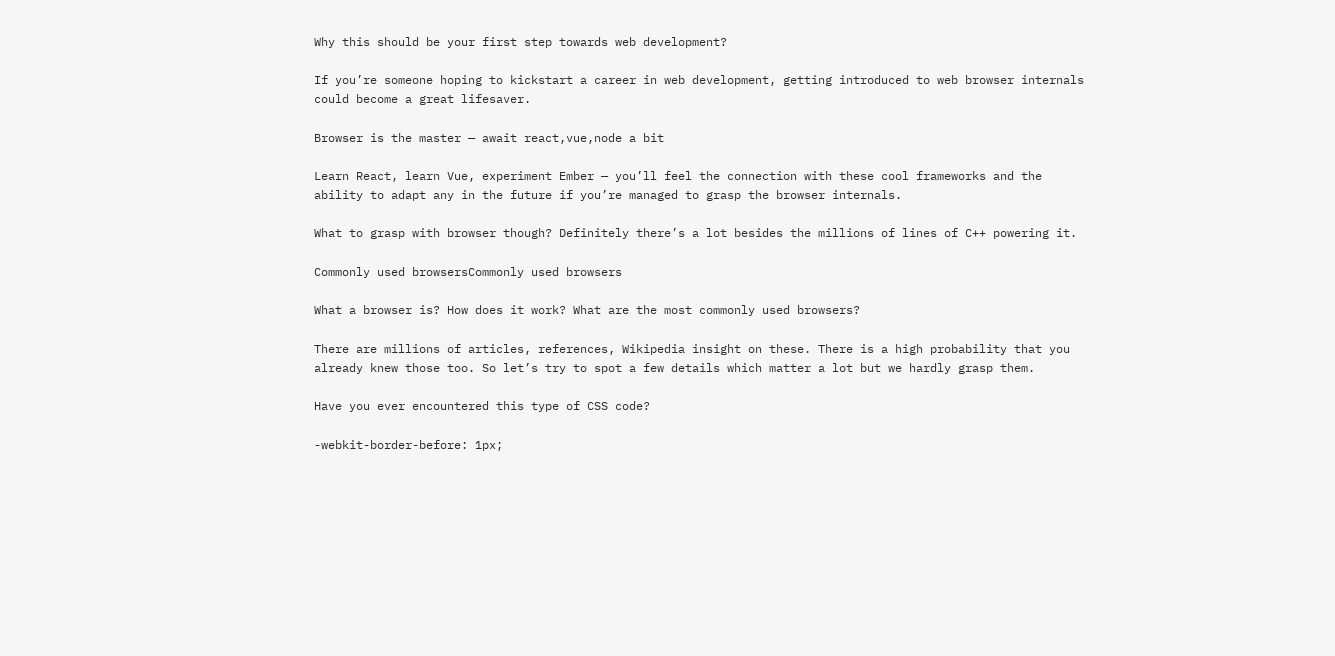Why this should be your first step towards web development?

If you’re someone hoping to kickstart a career in web development, getting introduced to web browser internals could become a great lifesaver.

Browser is the master — await react,vue,node a bit

Learn React, learn Vue, experiment Ember — you’ll feel the connection with these cool frameworks and the ability to adapt any in the future if you’re managed to grasp the browser internals.

What to grasp with browser though? Definitely there’s a lot besides the millions of lines of C++ powering it.

Commonly used browsersCommonly used browsers

What a browser is? How does it work? What are the most commonly used browsers?

There are millions of articles, references, Wikipedia insight on these. There is a high probability that you already knew those too. So let’s try to spot a few details which matter a lot but we hardly grasp them.

Have you ever encountered this type of CSS code?

-webkit-border-before: 1px;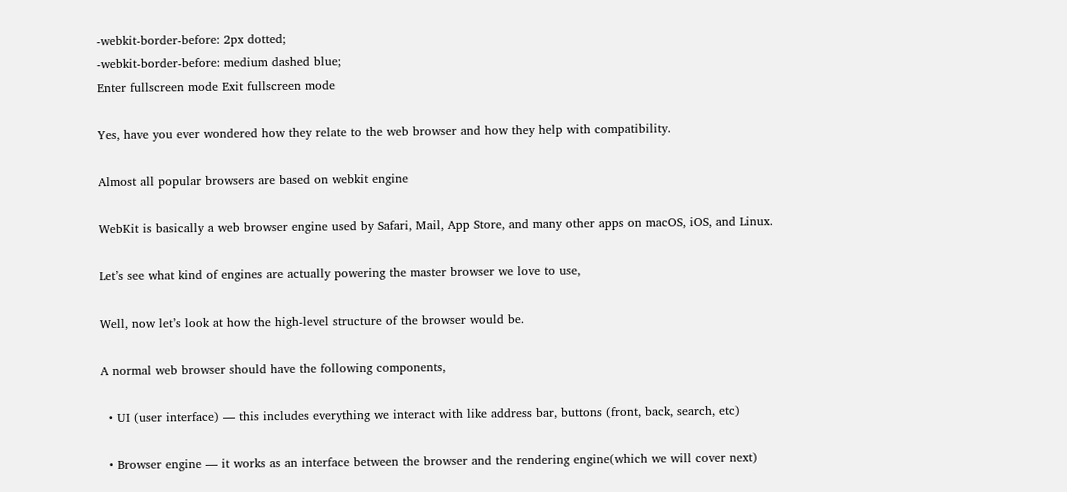-webkit-border-before: 2px dotted;
-webkit-border-before: medium dashed blue;
Enter fullscreen mode Exit fullscreen mode

Yes, have you ever wondered how they relate to the web browser and how they help with compatibility.

Almost all popular browsers are based on webkit engine

WebKit is basically a web browser engine used by Safari, Mail, App Store, and many other apps on macOS, iOS, and Linux.

Let’s see what kind of engines are actually powering the master browser we love to use,

Well, now let’s look at how the high-level structure of the browser would be.

A normal web browser should have the following components,

  • UI (user interface) — this includes everything we interact with like address bar, buttons (front, back, search, etc)

  • Browser engine — it works as an interface between the browser and the rendering engine(which we will cover next)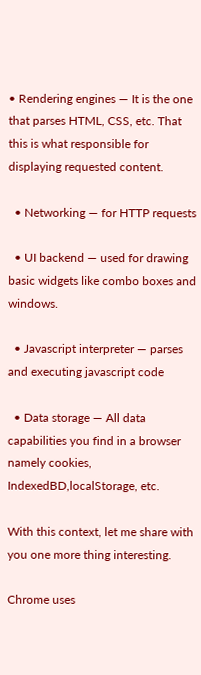• Rendering engines — It is the one that parses HTML, CSS, etc. That this is what responsible for displaying requested content.

  • Networking — for HTTP requests

  • UI backend — used for drawing basic widgets like combo boxes and windows.

  • Javascript interpreter — parses and executing javascript code

  • Data storage — All data capabilities you find in a browser namely cookies, IndexedBD,localStorage, etc.

With this context, let me share with you one more thing interesting.

Chrome uses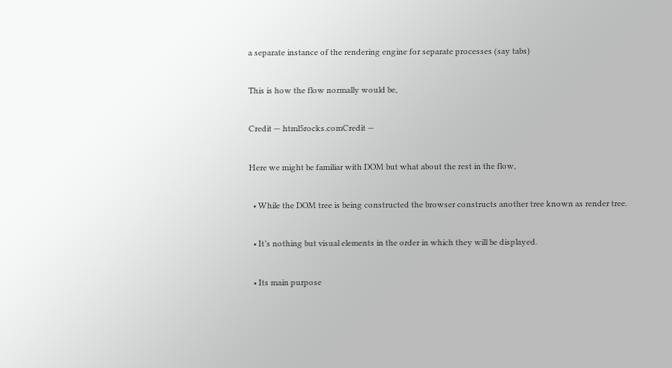a separate instance of the rendering engine for separate processes (say tabs)

This is how the flow normally would be,

Credit — html5rocks.comCredit —

Here we might be familiar with DOM but what about the rest in the flow,

  • While the DOM tree is being constructed the browser constructs another tree known as render tree.

  • It’s nothing but visual elements in the order in which they will be displayed.

  • Its main purpose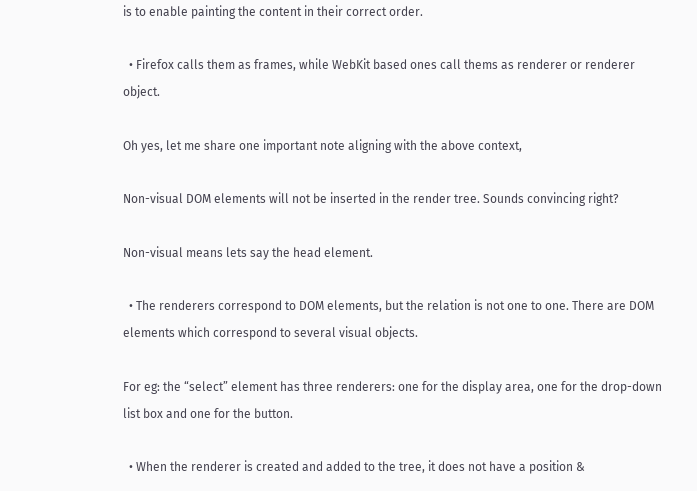is to enable painting the content in their correct order.

  • Firefox calls them as frames, while WebKit based ones call thems as renderer or renderer object.

Oh yes, let me share one important note aligning with the above context,

Non-visual DOM elements will not be inserted in the render tree. Sounds convincing right?

Non-visual means lets say the head element.

  • The renderers correspond to DOM elements, but the relation is not one to one. There are DOM elements which correspond to several visual objects.

For eg: the “select” element has three renderers: one for the display area, one for the drop-down list box and one for the button.

  • When the renderer is created and added to the tree, it does not have a position &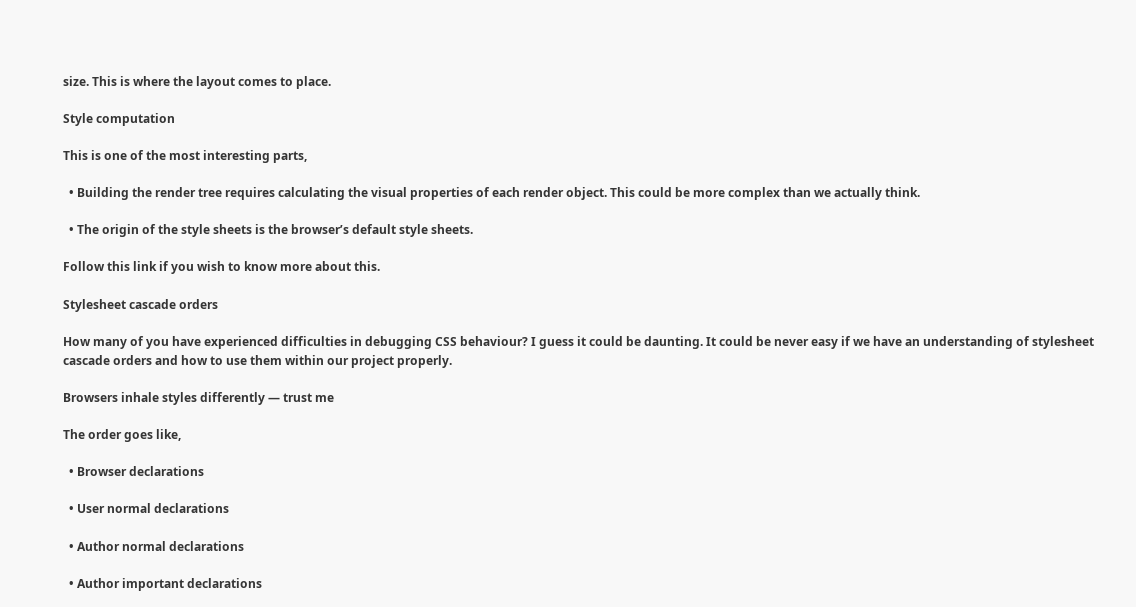size. This is where the layout comes to place.

Style computation

This is one of the most interesting parts,

  • Building the render tree requires calculating the visual properties of each render object. This could be more complex than we actually think.

  • The origin of the style sheets is the browser’s default style sheets.

Follow this link if you wish to know more about this.

Stylesheet cascade orders

How many of you have experienced difficulties in debugging CSS behaviour? I guess it could be daunting. It could be never easy if we have an understanding of stylesheet cascade orders and how to use them within our project properly.

Browsers inhale styles differently — trust me

The order goes like,

  • Browser declarations

  • User normal declarations

  • Author normal declarations

  • Author important declarations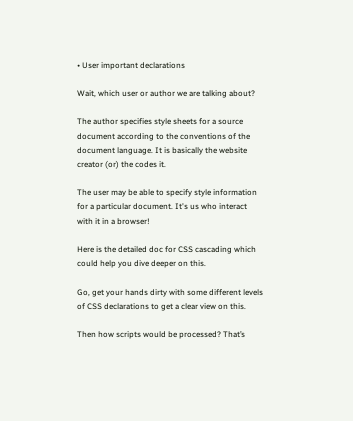• User important declarations

Wait, which user or author we are talking about?

The author specifies style sheets for a source document according to the conventions of the document language. It is basically the website creator (or) the codes it.

The user may be able to specify style information for a particular document. It's us who interact with it in a browser!

Here is the detailed doc for CSS cascading which could help you dive deeper on this.

Go, get your hands dirty with some different levels of CSS declarations to get a clear view on this.

Then how scripts would be processed? That’s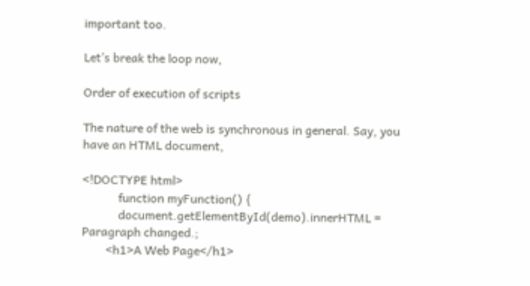important too.

Let’s break the loop now,

Order of execution of scripts

The nature of the web is synchronous in general. Say, you have an HTML document,

<!DOCTYPE html>
            function myFunction() {
            document.getElementById(demo).innerHTML = Paragraph changed.;
        <h1>A Web Page</h1>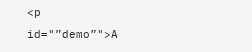<p id="”demo”">A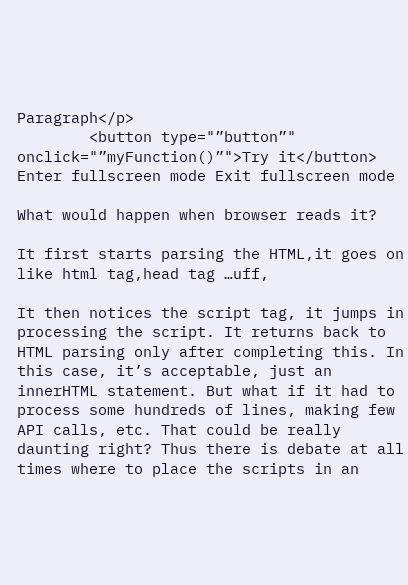Paragraph</p>
        <button type="”button”" onclick="”myFunction()”">Try it</button>
Enter fullscreen mode Exit fullscreen mode

What would happen when browser reads it?

It first starts parsing the HTML,it goes on like html tag,head tag …uff,

It then notices the script tag, it jumps in processing the script. It returns back to HTML parsing only after completing this. In this case, it’s acceptable, just an innerHTML statement. But what if it had to process some hundreds of lines, making few API calls, etc. That could be really daunting right? Thus there is debate at all times where to place the scripts in an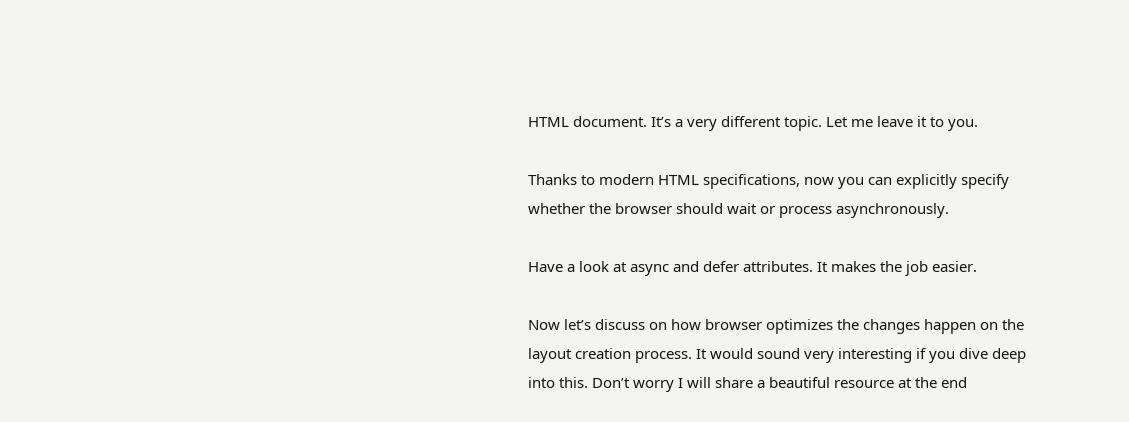HTML document. It’s a very different topic. Let me leave it to you.

Thanks to modern HTML specifications, now you can explicitly specify whether the browser should wait or process asynchronously.

Have a look at async and defer attributes. It makes the job easier.

Now let’s discuss on how browser optimizes the changes happen on the layout creation process. It would sound very interesting if you dive deep into this. Don’t worry I will share a beautiful resource at the end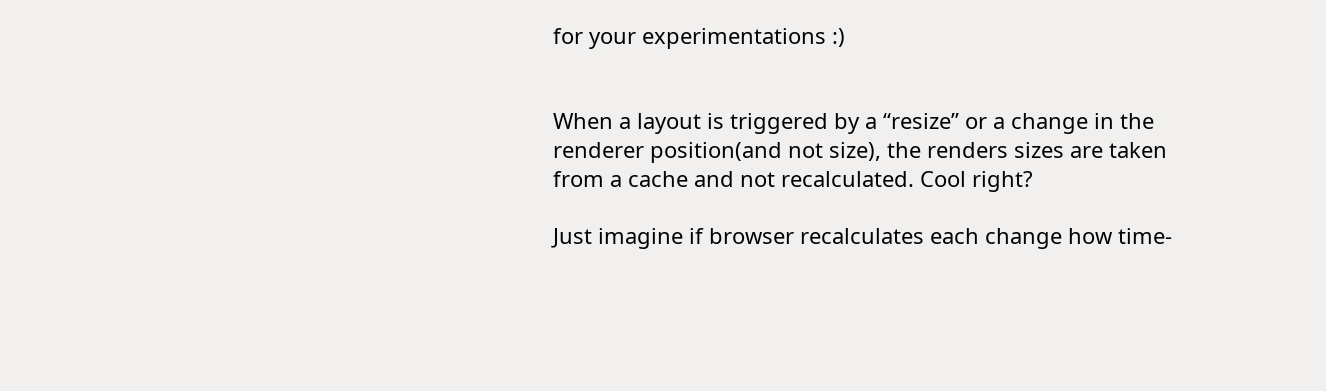for your experimentations :)


When a layout is triggered by a “resize” or a change in the renderer position(and not size), the renders sizes are taken from a cache and not recalculated. Cool right?

Just imagine if browser recalculates each change how time-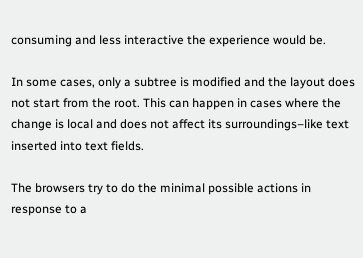consuming and less interactive the experience would be.

In some cases, only a subtree is modified and the layout does not start from the root. This can happen in cases where the change is local and does not affect its surroundings–like text inserted into text fields.

The browsers try to do the minimal possible actions in response to a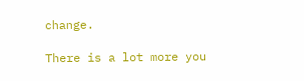change.

There is a lot more you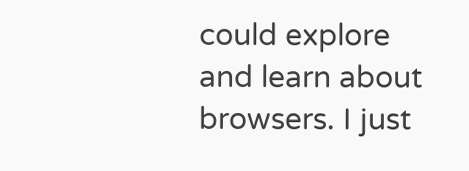could explore and learn about browsers. I just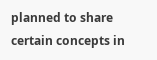planned to share certain concepts in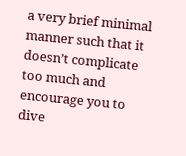a very brief minimal manner such that it doesn’t complicate too much and encourage you to dive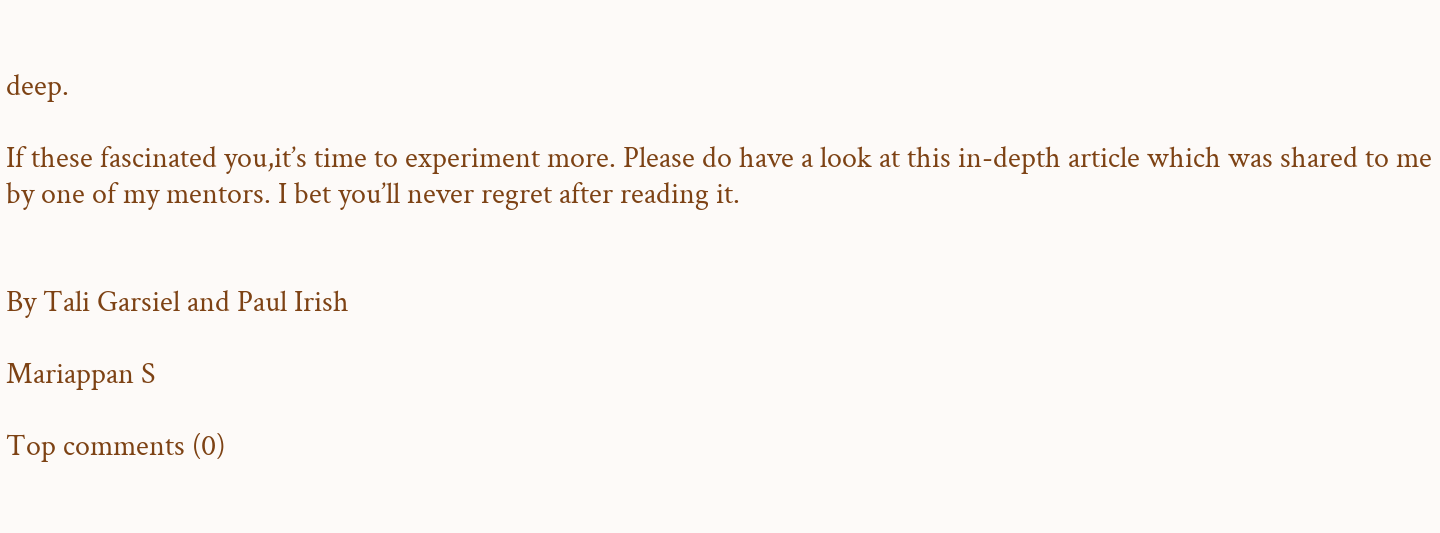deep.

If these fascinated you,it’s time to experiment more. Please do have a look at this in-depth article which was shared to me by one of my mentors. I bet you’ll never regret after reading it.


By Tali Garsiel and Paul Irish

Mariappan S

Top comments (0)